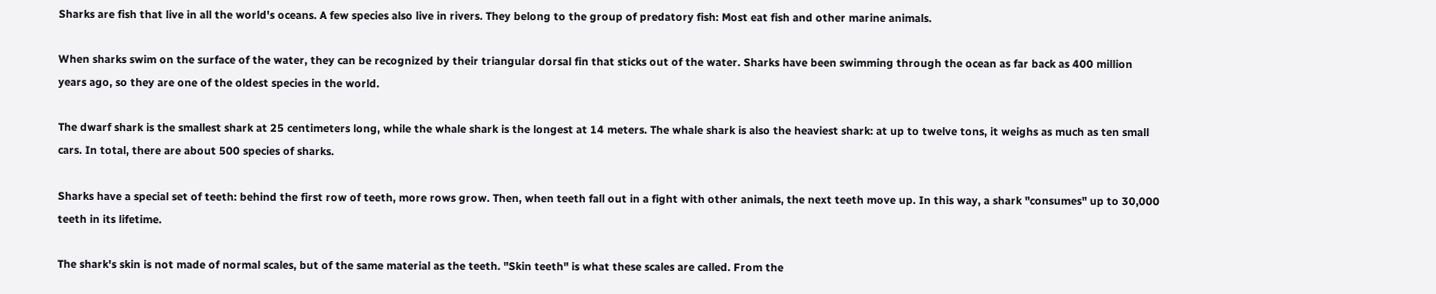Sharks are fish that live in all the world's oceans. A few species also live in rivers. They belong to the group of predatory fish: Most eat fish and other marine animals.

When sharks swim on the surface of the water, they can be recognized by their triangular dorsal fin that sticks out of the water. Sharks have been swimming through the ocean as far back as 400 million years ago, so they are one of the oldest species in the world.

The dwarf shark is the smallest shark at 25 centimeters long, while the whale shark is the longest at 14 meters. The whale shark is also the heaviest shark: at up to twelve tons, it weighs as much as ten small cars. In total, there are about 500 species of sharks.

Sharks have a special set of teeth: behind the first row of teeth, more rows grow. Then, when teeth fall out in a fight with other animals, the next teeth move up. In this way, a shark "consumes" up to 30,000 teeth in its lifetime.

The shark's skin is not made of normal scales, but of the same material as the teeth. "Skin teeth" is what these scales are called. From the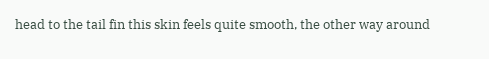head to the tail fin this skin feels quite smooth, the other way around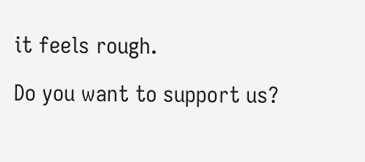it feels rough.

Do you want to support us?